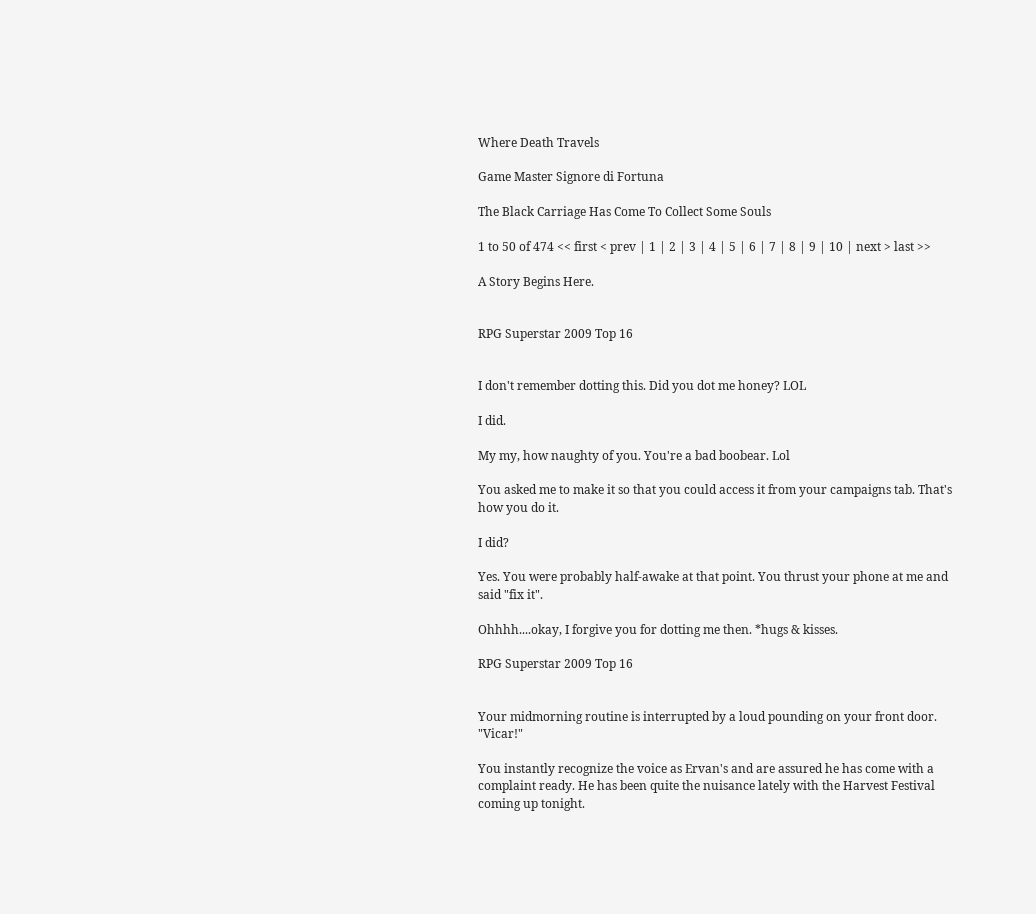Where Death Travels

Game Master Signore di Fortuna

The Black Carriage Has Come To Collect Some Souls

1 to 50 of 474 << first < prev | 1 | 2 | 3 | 4 | 5 | 6 | 7 | 8 | 9 | 10 | next > last >>

A Story Begins Here.


RPG Superstar 2009 Top 16


I don't remember dotting this. Did you dot me honey? LOL

I did.

My my, how naughty of you. You're a bad boobear. Lol

You asked me to make it so that you could access it from your campaigns tab. That's how you do it.

I did?

Yes. You were probably half-awake at that point. You thrust your phone at me and said "fix it".

Ohhhh....okay, I forgive you for dotting me then. *hugs & kisses.

RPG Superstar 2009 Top 16


Your midmorning routine is interrupted by a loud pounding on your front door. "Vicar!"

You instantly recognize the voice as Ervan's and are assured he has come with a complaint ready. He has been quite the nuisance lately with the Harvest Festival coming up tonight.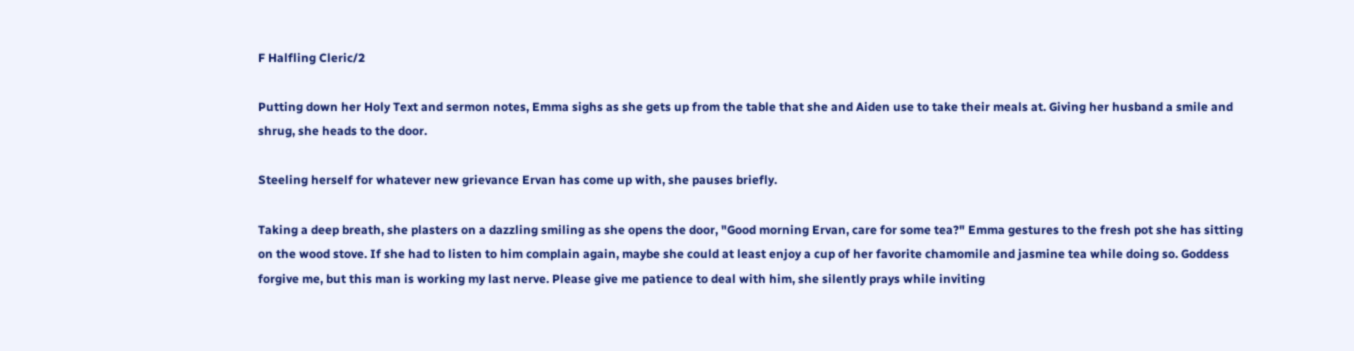F Halfling Cleric/2

Putting down her Holy Text and sermon notes, Emma sighs as she gets up from the table that she and Aiden use to take their meals at. Giving her husband a smile and shrug, she heads to the door.

Steeling herself for whatever new grievance Ervan has come up with, she pauses briefly.

Taking a deep breath, she plasters on a dazzling smiling as she opens the door, "Good morning Ervan, care for some tea?" Emma gestures to the fresh pot she has sitting on the wood stove. If she had to listen to him complain again, maybe she could at least enjoy a cup of her favorite chamomile and jasmine tea while doing so. Goddess forgive me, but this man is working my last nerve. Please give me patience to deal with him, she silently prays while inviting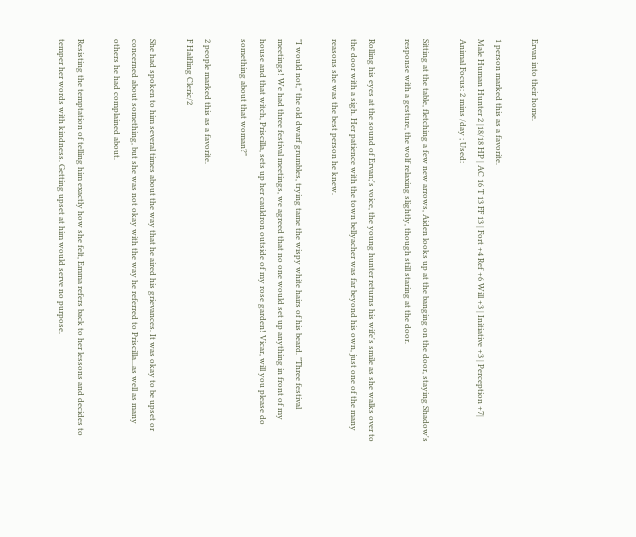Ervan into their home.

1 person marked this as a favorite.
Male Human Hunter 2 |18/18 HP | AC 16 T 13 FF 13 | Fort +4 Ref +6 Will +3 | Initiative +3 | Perception +7| Animal Focus: 2 mins /day ; Used:

Sitting at the table, fletching a few new arrows, Aiden looks up at the banging on the door, staying Shadow's response with a gesture, the wolf relaxing slightly, though still staring at the door.

Rolling his eyes at the sound of Ervan;'s voice, the young hunter returns his wife's smile as she walks over to the door with a sigh. Her patience with the town bellyacher was far beyond his own, just one of the many reasons she was the best person he knew.

"I would not," the old dwarf grumbles, trying tame the wispy white hairs of his beard. "Three festival meetings! We had three festival meetings, we agreed that no one would set up anything in front of my house and that witch, Priscilla, sets up her cauldron outside of my rose garden! Vicar, will you please do something about that woman?"

2 people marked this as a favorite.
F Halfling Cleric/2

She had spoken to him several times about the way that he aired his grievances. It was okay to be upset or concerned about something, but she was not okay with the way he referred to Priscilla...as well as many others he had complained about.

Resisting the temptation of telling him exactly how she felt, Emma refers back to her lessons and decides to temper her words with kindness. Getting upset at him would serve no purpose.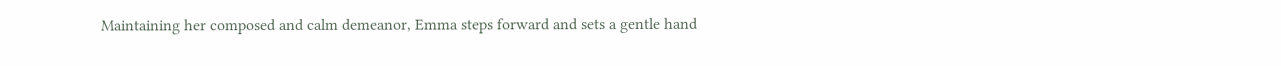Maintaining her composed and calm demeanor, Emma steps forward and sets a gentle hand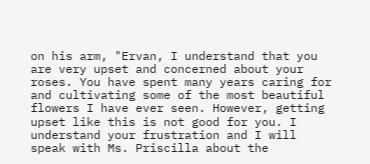on his arm, "Ervan, I understand that you are very upset and concerned about your roses. You have spent many years caring for and cultivating some of the most beautiful flowers I have ever seen. However, getting upset like this is not good for you. I understand your frustration and I will speak with Ms. Priscilla about the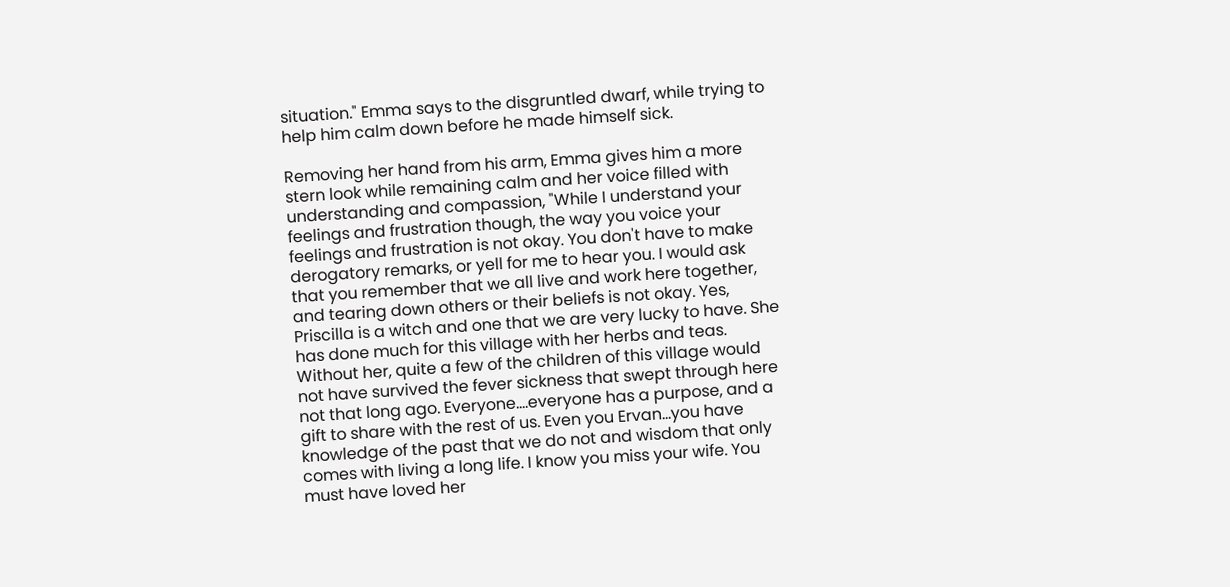situation." Emma says to the disgruntled dwarf, while trying to help him calm down before he made himself sick.

Removing her hand from his arm, Emma gives him a more stern look while remaining calm and her voice filled with understanding and compassion, "While I understand your feelings and frustration though, the way you voice your feelings and frustration is not okay. You don't have to make derogatory remarks, or yell for me to hear you. I would ask that you remember that we all live and work here together, and tearing down others or their beliefs is not okay. Yes, Priscilla is a witch and one that we are very lucky to have. She has done much for this village with her herbs and teas. Without her, quite a few of the children of this village would not have survived the fever sickness that swept through here not that long ago. Everyone....everyone has a purpose, and a gift to share with the rest of us. Even you Ervan...you have knowledge of the past that we do not and wisdom that only comes with living a long life. I know you miss your wife. You must have loved her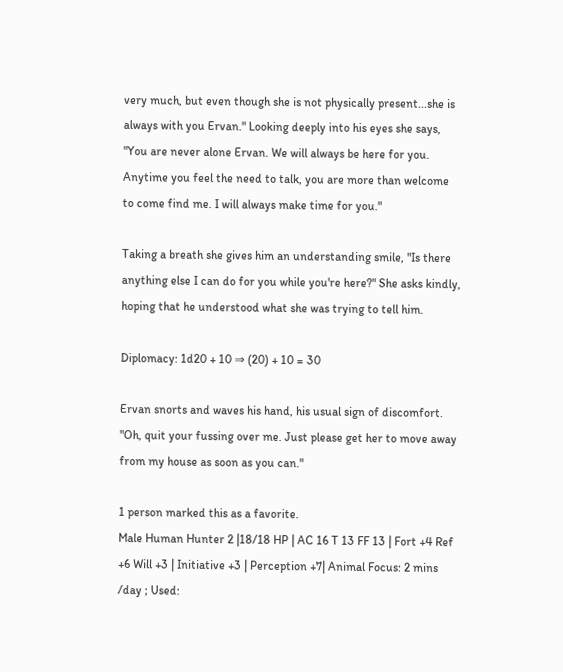very much, but even though she is not physically present...she is always with you Ervan." Looking deeply into his eyes she says, "You are never alone Ervan. We will always be here for you. Anytime you feel the need to talk, you are more than welcome to come find me. I will always make time for you."

Taking a breath she gives him an understanding smile, "Is there anything else I can do for you while you're here?" She asks kindly, hoping that he understood what she was trying to tell him.

Diplomacy: 1d20 + 10 ⇒ (20) + 10 = 30

Ervan snorts and waves his hand, his usual sign of discomfort. "Oh, quit your fussing over me. Just please get her to move away from my house as soon as you can."

1 person marked this as a favorite.
Male Human Hunter 2 |18/18 HP | AC 16 T 13 FF 13 | Fort +4 Ref +6 Will +3 | Initiative +3 | Perception +7| Animal Focus: 2 mins /day ; Used: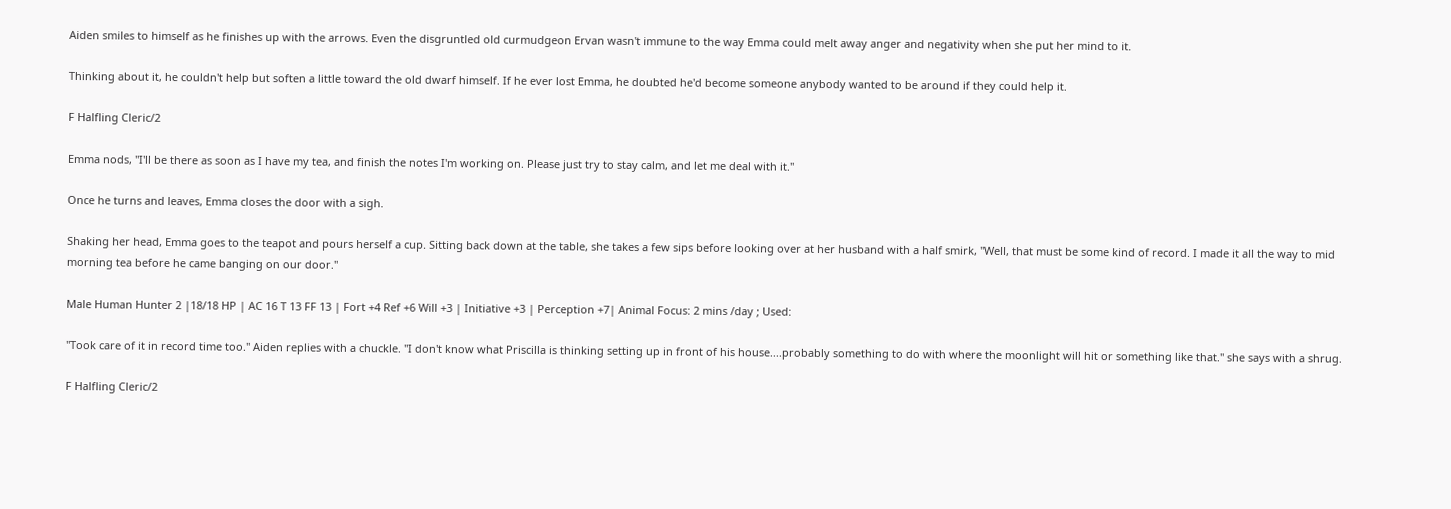Aiden smiles to himself as he finishes up with the arrows. Even the disgruntled old curmudgeon Ervan wasn't immune to the way Emma could melt away anger and negativity when she put her mind to it.

Thinking about it, he couldn't help but soften a little toward the old dwarf himself. If he ever lost Emma, he doubted he'd become someone anybody wanted to be around if they could help it.

F Halfling Cleric/2

Emma nods, "I'll be there as soon as I have my tea, and finish the notes I'm working on. Please just try to stay calm, and let me deal with it."

Once he turns and leaves, Emma closes the door with a sigh.

Shaking her head, Emma goes to the teapot and pours herself a cup. Sitting back down at the table, she takes a few sips before looking over at her husband with a half smirk, "Well, that must be some kind of record. I made it all the way to mid morning tea before he came banging on our door."

Male Human Hunter 2 |18/18 HP | AC 16 T 13 FF 13 | Fort +4 Ref +6 Will +3 | Initiative +3 | Perception +7| Animal Focus: 2 mins /day ; Used:

"Took care of it in record time too." Aiden replies with a chuckle. "I don't know what Priscilla is thinking setting up in front of his house....probably something to do with where the moonlight will hit or something like that." she says with a shrug.

F Halfling Cleric/2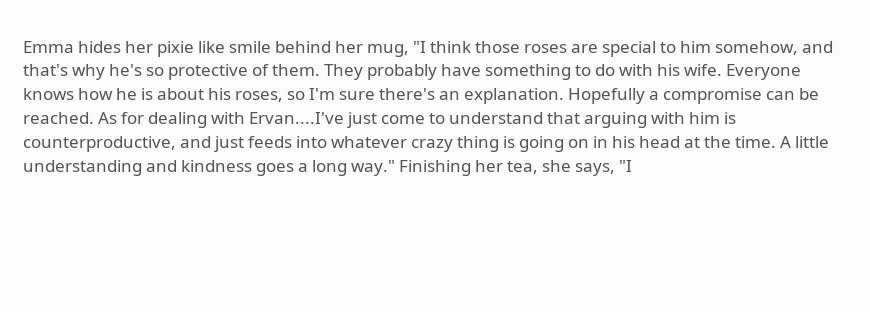Emma hides her pixie like smile behind her mug, "I think those roses are special to him somehow, and that's why he's so protective of them. They probably have something to do with his wife. Everyone knows how he is about his roses, so I'm sure there's an explanation. Hopefully a compromise can be reached. As for dealing with Ervan....I've just come to understand that arguing with him is counterproductive, and just feeds into whatever crazy thing is going on in his head at the time. A little understanding and kindness goes a long way." Finishing her tea, she says, "I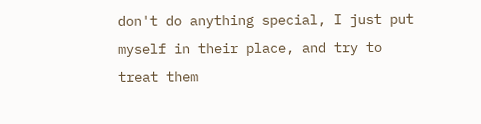don't do anything special, I just put myself in their place, and try to treat them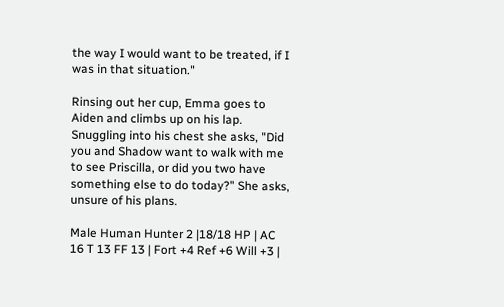the way I would want to be treated, if I was in that situation."

Rinsing out her cup, Emma goes to Aiden and climbs up on his lap. Snuggling into his chest she asks, "Did you and Shadow want to walk with me to see Priscilla, or did you two have something else to do today?" She asks, unsure of his plans.

Male Human Hunter 2 |18/18 HP | AC 16 T 13 FF 13 | Fort +4 Ref +6 Will +3 |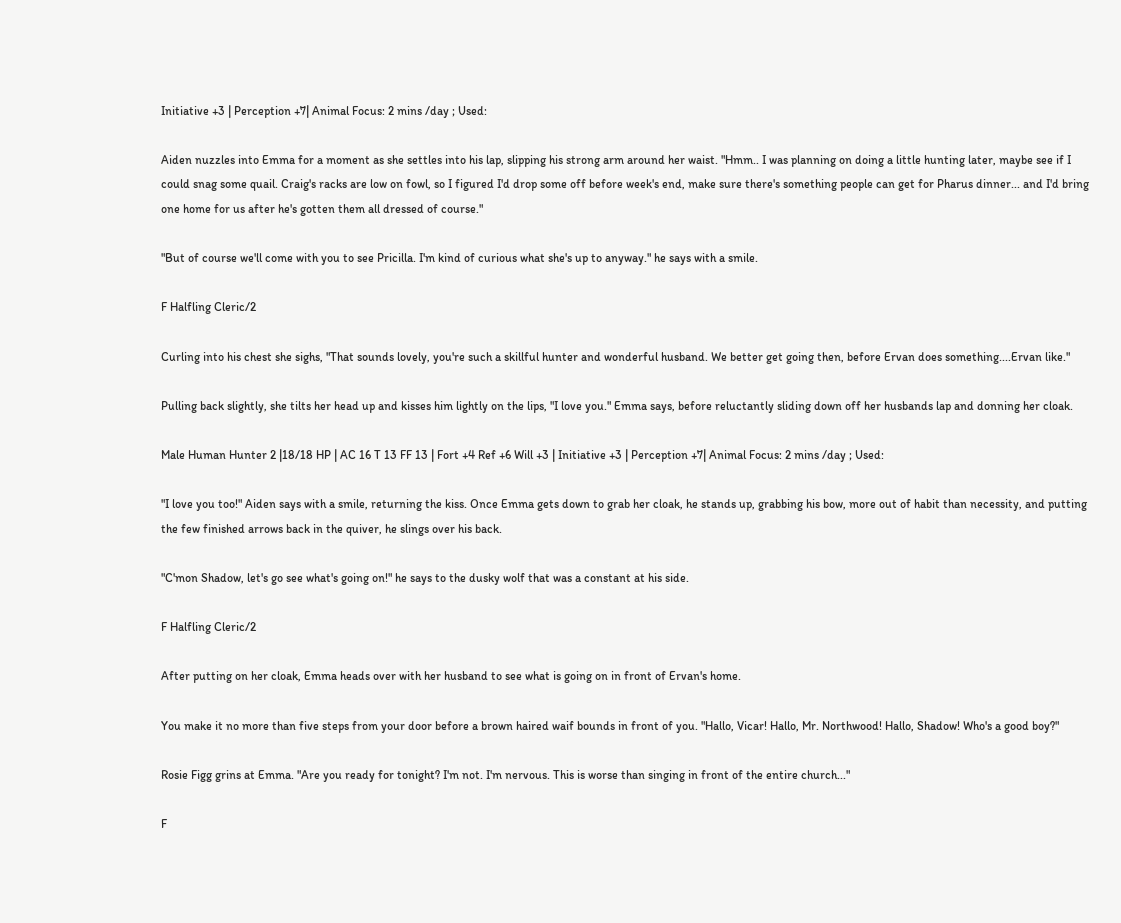Initiative +3 | Perception +7| Animal Focus: 2 mins /day ; Used:

Aiden nuzzles into Emma for a moment as she settles into his lap, slipping his strong arm around her waist. "Hmm.. I was planning on doing a little hunting later, maybe see if I could snag some quail. Craig's racks are low on fowl, so I figured I'd drop some off before week's end, make sure there's something people can get for Pharus dinner... and I'd bring one home for us after he's gotten them all dressed of course."

"But of course we'll come with you to see Pricilla. I'm kind of curious what she's up to anyway." he says with a smile.

F Halfling Cleric/2

Curling into his chest she sighs, "That sounds lovely, you're such a skillful hunter and wonderful husband. We better get going then, before Ervan does something....Ervan like."

Pulling back slightly, she tilts her head up and kisses him lightly on the lips, "I love you." Emma says, before reluctantly sliding down off her husbands lap and donning her cloak.

Male Human Hunter 2 |18/18 HP | AC 16 T 13 FF 13 | Fort +4 Ref +6 Will +3 | Initiative +3 | Perception +7| Animal Focus: 2 mins /day ; Used:

"I love you too!" Aiden says with a smile, returning the kiss. Once Emma gets down to grab her cloak, he stands up, grabbing his bow, more out of habit than necessity, and putting the few finished arrows back in the quiver, he slings over his back.

"C'mon Shadow, let's go see what's going on!" he says to the dusky wolf that was a constant at his side.

F Halfling Cleric/2

After putting on her cloak, Emma heads over with her husband to see what is going on in front of Ervan's home.

You make it no more than five steps from your door before a brown haired waif bounds in front of you. "Hallo, Vicar! Hallo, Mr. Northwood! Hallo, Shadow! Who's a good boy?"

Rosie Figg grins at Emma. "Are you ready for tonight? I'm not. I'm nervous. This is worse than singing in front of the entire church..."

F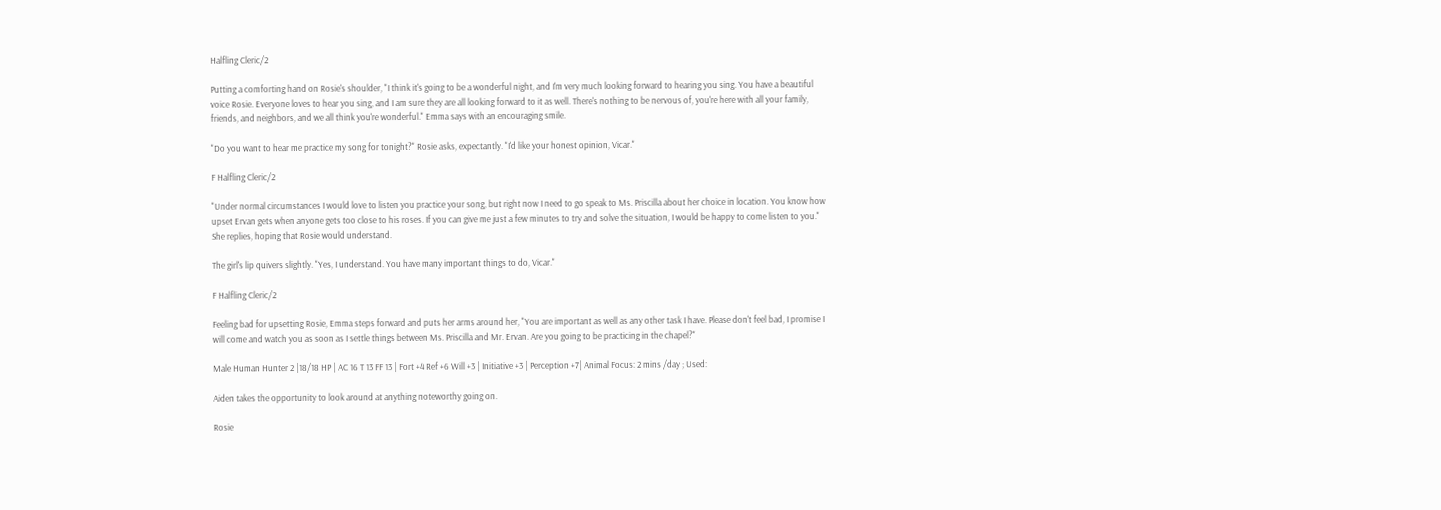Halfling Cleric/2

Putting a comforting hand on Rosie's shoulder, "I think it's going to be a wonderful night, and I'm very much looking forward to hearing you sing. You have a beautiful voice Rosie. Everyone loves to hear you sing, and I am sure they are all looking forward to it as well. There's nothing to be nervous of, you're here with all your family, friends, and neighbors, and we all think you're wonderful." Emma says with an encouraging smile.

"Do you want to hear me practice my song for tonight?" Rosie asks, expectantly. "I'd like your honest opinion, Vicar."

F Halfling Cleric/2

"Under normal circumstances I would love to listen you practice your song, but right now I need to go speak to Ms. Priscilla about her choice in location. You know how upset Ervan gets when anyone gets too close to his roses. If you can give me just a few minutes to try and solve the situation, I would be happy to come listen to you." She replies, hoping that Rosie would understand.

The girl's lip quivers slightly. "Yes, I understand. You have many important things to do, Vicar."

F Halfling Cleric/2

Feeling bad for upsetting Rosie, Emma steps forward and puts her arms around her, "You are important as well as any other task I have. Please don't feel bad, I promise I will come and watch you as soon as I settle things between Ms. Priscilla and Mr. Ervan. Are you going to be practicing in the chapel?"

Male Human Hunter 2 |18/18 HP | AC 16 T 13 FF 13 | Fort +4 Ref +6 Will +3 | Initiative +3 | Perception +7| Animal Focus: 2 mins /day ; Used:

Aiden takes the opportunity to look around at anything noteworthy going on.

Rosie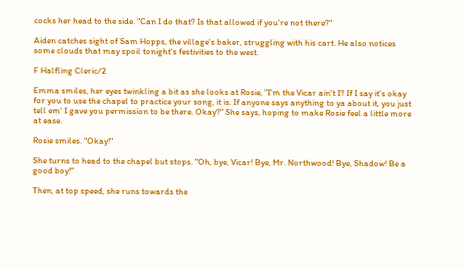cocks her head to the side. "Can I do that? Is that allowed if you're not there?"

Aiden catches sight of Sam Hopps, the village's baker, struggling with his cart. He also notices some clouds that may spoil tonight's festivities to the west.

F Halfling Cleric/2

Emma smiles, her eyes twinkling a bit as she looks at Rosie, "I'm the Vicar ain't I? If I say it's okay for you to use the chapel to practice your song, it is. If anyone says anything to ya about it, you just tell em' I gave you permission to be there. Okay?" She says, hoping to make Rosie feel a little more at ease.

Rosie smiles. "Okay!"

She turns to head to the chapel but stops. "Oh, bye, Vicar! Bye, Mr. Northwood! Bye, Shadow! Be a good boy!"

Then, at top speed, she runs towards the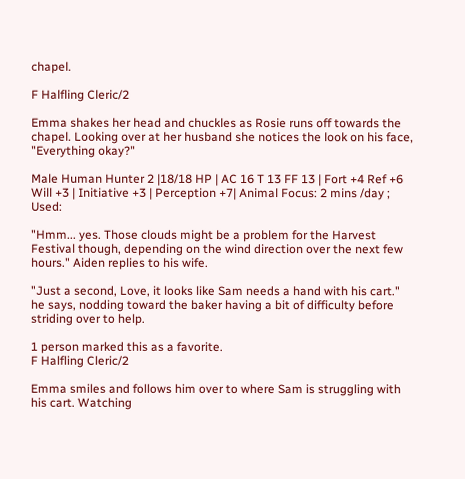chapel.

F Halfling Cleric/2

Emma shakes her head and chuckles as Rosie runs off towards the chapel. Looking over at her husband she notices the look on his face, "Everything okay?"

Male Human Hunter 2 |18/18 HP | AC 16 T 13 FF 13 | Fort +4 Ref +6 Will +3 | Initiative +3 | Perception +7| Animal Focus: 2 mins /day ; Used:

"Hmm... yes. Those clouds might be a problem for the Harvest Festival though, depending on the wind direction over the next few hours." Aiden replies to his wife.

"Just a second, Love, it looks like Sam needs a hand with his cart." he says, nodding toward the baker having a bit of difficulty before striding over to help.

1 person marked this as a favorite.
F Halfling Cleric/2

Emma smiles and follows him over to where Sam is struggling with his cart. Watching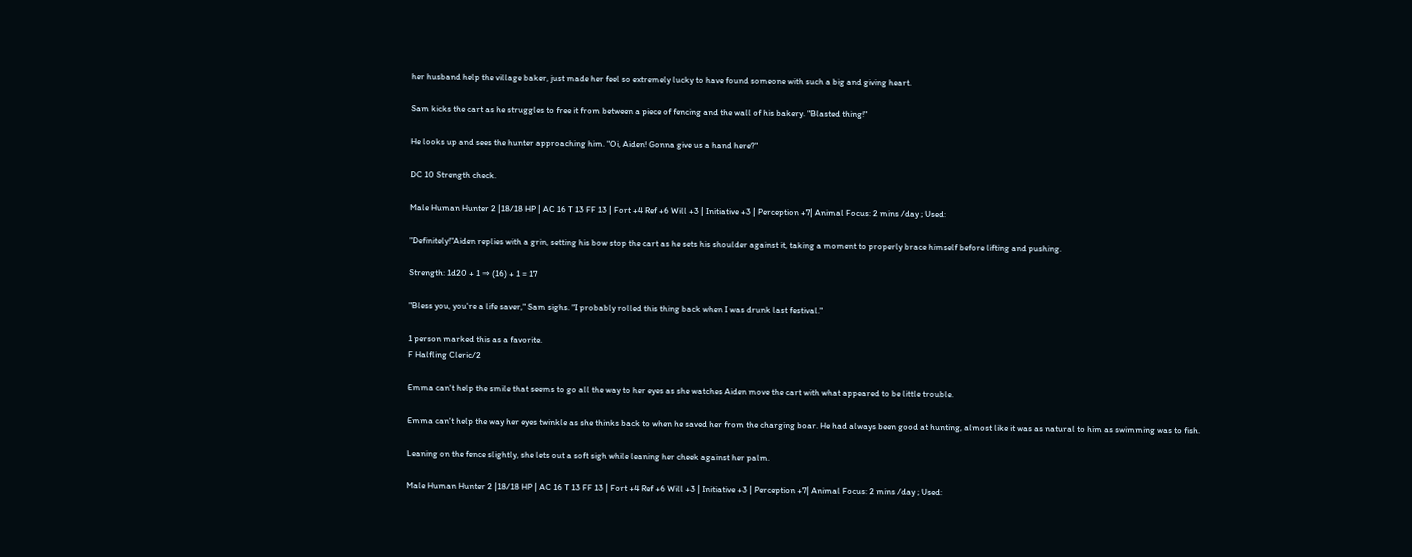her husband help the village baker, just made her feel so extremely lucky to have found someone with such a big and giving heart.

Sam kicks the cart as he struggles to free it from between a piece of fencing and the wall of his bakery. "Blasted thing!"

He looks up and sees the hunter approaching him. "Oi, Aiden! Gonna give us a hand here?"

DC 10 Strength check.

Male Human Hunter 2 |18/18 HP | AC 16 T 13 FF 13 | Fort +4 Ref +6 Will +3 | Initiative +3 | Perception +7| Animal Focus: 2 mins /day ; Used:

"Definitely!"Aiden replies with a grin, setting his bow stop the cart as he sets his shoulder against it, taking a moment to properly brace himself before lifting and pushing.

Strength: 1d20 + 1 ⇒ (16) + 1 = 17

"Bless you, you're a life saver," Sam sighs. "I probably rolled this thing back when I was drunk last festival."

1 person marked this as a favorite.
F Halfling Cleric/2

Emma can't help the smile that seems to go all the way to her eyes as she watches Aiden move the cart with what appeared to be little trouble.

Emma can't help the way her eyes twinkle as she thinks back to when he saved her from the charging boar. He had always been good at hunting, almost like it was as natural to him as swimming was to fish.

Leaning on the fence slightly, she lets out a soft sigh while leaning her cheek against her palm.

Male Human Hunter 2 |18/18 HP | AC 16 T 13 FF 13 | Fort +4 Ref +6 Will +3 | Initiative +3 | Perception +7| Animal Focus: 2 mins /day ; Used: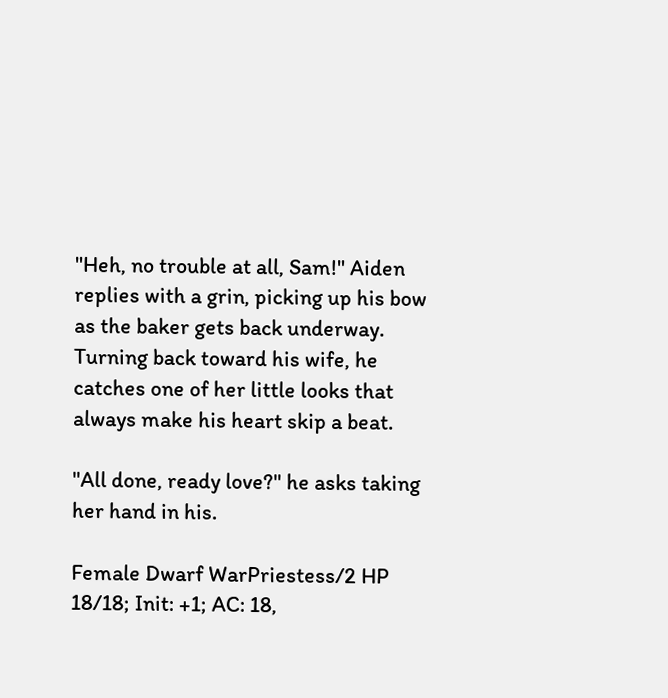"Heh, no trouble at all, Sam!" Aiden replies with a grin, picking up his bow as the baker gets back underway. Turning back toward his wife, he catches one of her little looks that always make his heart skip a beat.

"All done, ready love?" he asks taking her hand in his.

Female Dwarf WarPriestess/2 HP 18/18; Init: +1; AC: 18,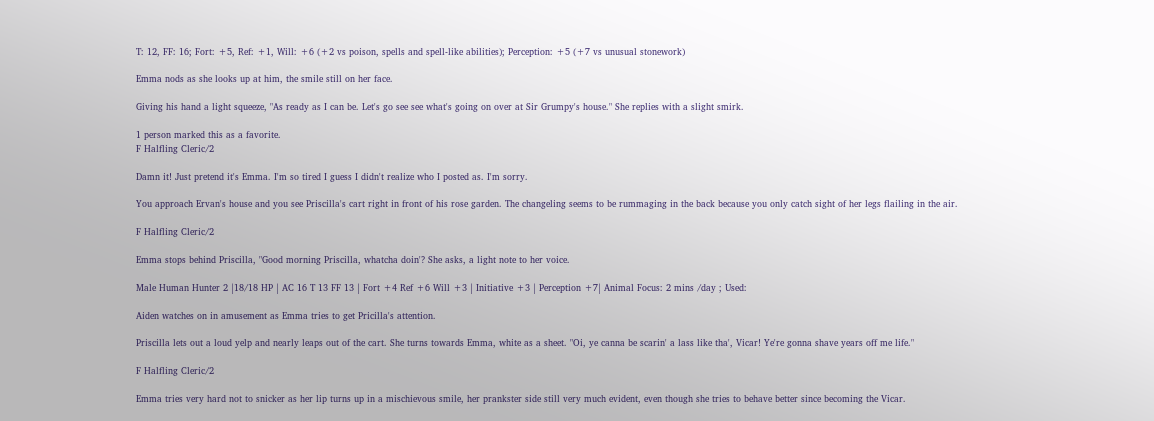T: 12, FF: 16; Fort: +5, Ref: +1, Will: +6 (+2 vs poison, spells and spell-like abilities); Perception: +5 (+7 vs unusual stonework)

Emma nods as she looks up at him, the smile still on her face.

Giving his hand a light squeeze, "As ready as I can be. Let's go see see what's going on over at Sir Grumpy's house." She replies with a slight smirk.

1 person marked this as a favorite.
F Halfling Cleric/2

Damn it! Just pretend it's Emma. I'm so tired I guess I didn't realize who I posted as. I'm sorry.

You approach Ervan's house and you see Priscilla's cart right in front of his rose garden. The changeling seems to be rummaging in the back because you only catch sight of her legs flailing in the air.

F Halfling Cleric/2

Emma stops behind Priscilla, "Good morning Priscilla, whatcha doin'? She asks, a light note to her voice.

Male Human Hunter 2 |18/18 HP | AC 16 T 13 FF 13 | Fort +4 Ref +6 Will +3 | Initiative +3 | Perception +7| Animal Focus: 2 mins /day ; Used:

Aiden watches on in amusement as Emma tries to get Pricilla's attention.

Priscilla lets out a loud yelp and nearly leaps out of the cart. She turns towards Emma, white as a sheet. "Oi, ye canna be scarin' a lass like tha', Vicar! Ye're gonna shave years off me life."

F Halfling Cleric/2

Emma tries very hard not to snicker as her lip turns up in a mischievous smile, her prankster side still very much evident, even though she tries to behave better since becoming the Vicar.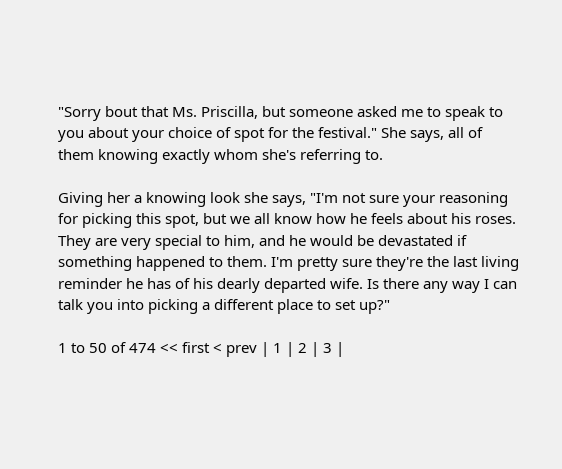"Sorry bout that Ms. Priscilla, but someone asked me to speak to you about your choice of spot for the festival." She says, all of them knowing exactly whom she's referring to.

Giving her a knowing look she says, "I'm not sure your reasoning for picking this spot, but we all know how he feels about his roses. They are very special to him, and he would be devastated if something happened to them. I'm pretty sure they're the last living reminder he has of his dearly departed wife. Is there any way I can talk you into picking a different place to set up?"

1 to 50 of 474 << first < prev | 1 | 2 | 3 |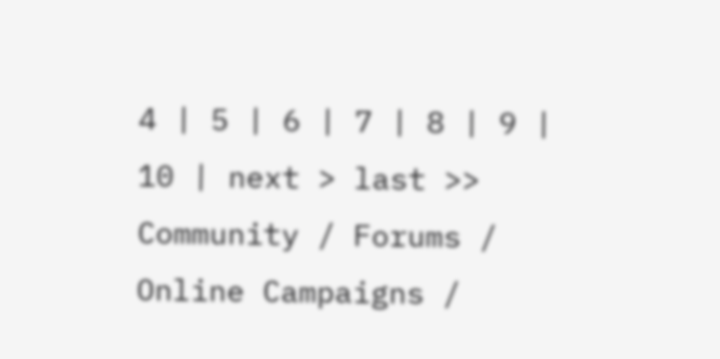4 | 5 | 6 | 7 | 8 | 9 | 10 | next > last >>
Community / Forums / Online Campaigns /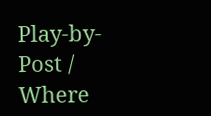Play-by-Post / Where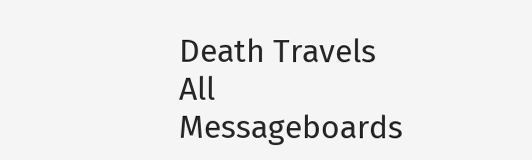Death Travels All Messageboards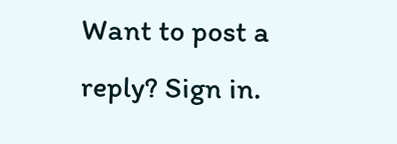Want to post a reply? Sign in.